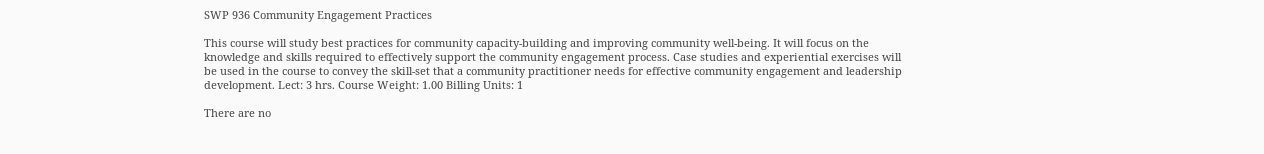SWP 936 Community Engagement Practices

This course will study best practices for community capacity-building and improving community well-being. It will focus on the knowledge and skills required to effectively support the community engagement process. Case studies and experiential exercises will be used in the course to convey the skill-set that a community practitioner needs for effective community engagement and leadership development. Lect: 3 hrs. Course Weight: 1.00 Billing Units: 1

There are no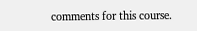comments for this course.